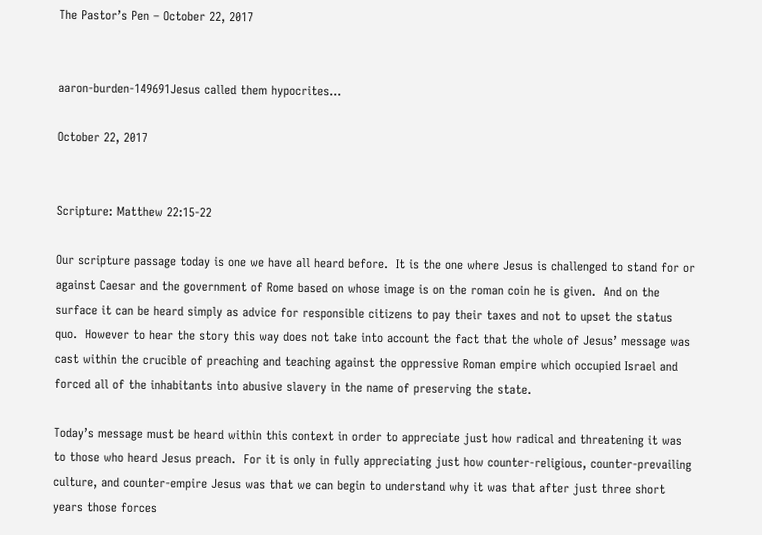The Pastor’s Pen – October 22, 2017


aaron-burden-149691Jesus called them hypocrites…

October 22, 2017


Scripture: Matthew 22:15-22

Our scripture passage today is one we have all heard before.  It is the one where Jesus is challenged to stand for or against Caesar and the government of Rome based on whose image is on the roman coin he is given.  And on the surface it can be heard simply as advice for responsible citizens to pay their taxes and not to upset the status quo.  However to hear the story this way does not take into account the fact that the whole of Jesus’ message was cast within the crucible of preaching and teaching against the oppressive Roman empire which occupied Israel and forced all of the inhabitants into abusive slavery in the name of preserving the state.

Today’s message must be heard within this context in order to appreciate just how radical and threatening it was to those who heard Jesus preach.  For it is only in fully appreciating just how counter-religious, counter-prevailing culture, and counter-empire Jesus was that we can begin to understand why it was that after just three short years those forces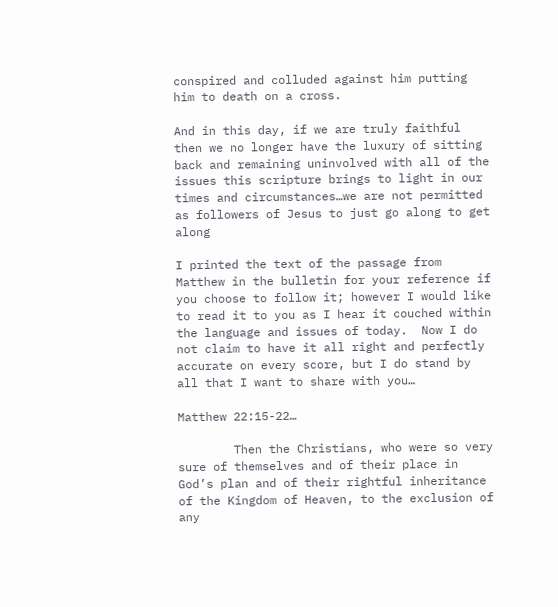conspired and colluded against him putting him to death on a cross.

And in this day, if we are truly faithful then we no longer have the luxury of sitting back and remaining uninvolved with all of the issues this scripture brings to light in our times and circumstances…we are not permitted as followers of Jesus to just go along to get along

I printed the text of the passage from Matthew in the bulletin for your reference if you choose to follow it; however I would like to read it to you as I hear it couched within the language and issues of today.  Now I do not claim to have it all right and perfectly accurate on every score, but I do stand by all that I want to share with you…

Matthew 22:15-22…

        Then the Christians, who were so very sure of themselves and of their place in God’s plan and of their rightful inheritance of the Kingdom of Heaven, to the exclusion of any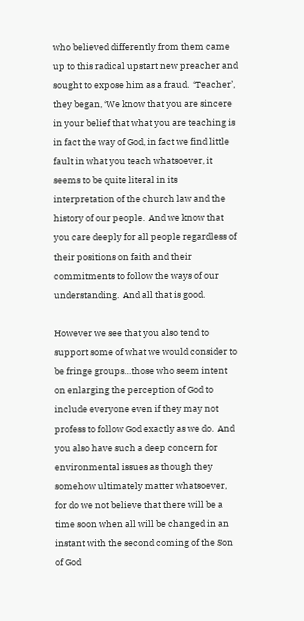who believed differently from them came up to this radical upstart new preacher and sought to expose him as a fraud.  ‘Teacher’, they began, ‘We know that you are sincere in your belief that what you are teaching is in fact the way of God, in fact we find little fault in what you teach whatsoever, it seems to be quite literal in its interpretation of the church law and the history of our people.  And we know that you care deeply for all people regardless of their positions on faith and their commitments to follow the ways of our understanding.  And all that is good.

However we see that you also tend to support some of what we would consider to be fringe groups…those who seem intent on enlarging the perception of God to include everyone even if they may not profess to follow God exactly as we do.  And you also have such a deep concern for environmental issues as though they somehow ultimately matter whatsoever, for do we not believe that there will be a time soon when all will be changed in an instant with the second coming of the Son of God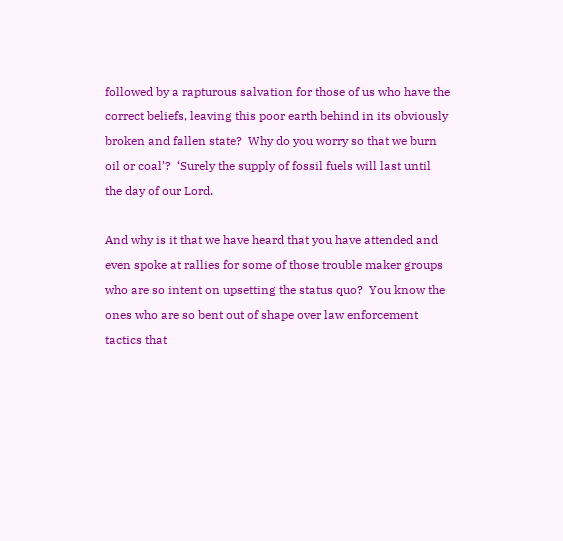followed by a rapturous salvation for those of us who have the correct beliefs, leaving this poor earth behind in its obviously broken and fallen state?  Why do you worry so that we burn oil or coal’?  ‘Surely the supply of fossil fuels will last until the day of our Lord.

And why is it that we have heard that you have attended and even spoke at rallies for some of those trouble maker groups who are so intent on upsetting the status quo?  You know the ones who are so bent out of shape over law enforcement tactics that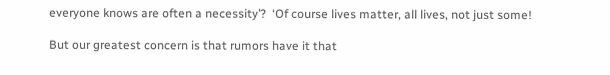everyone knows are often a necessity’?  ‘Of course lives matter, all lives, not just some!

But our greatest concern is that rumors have it that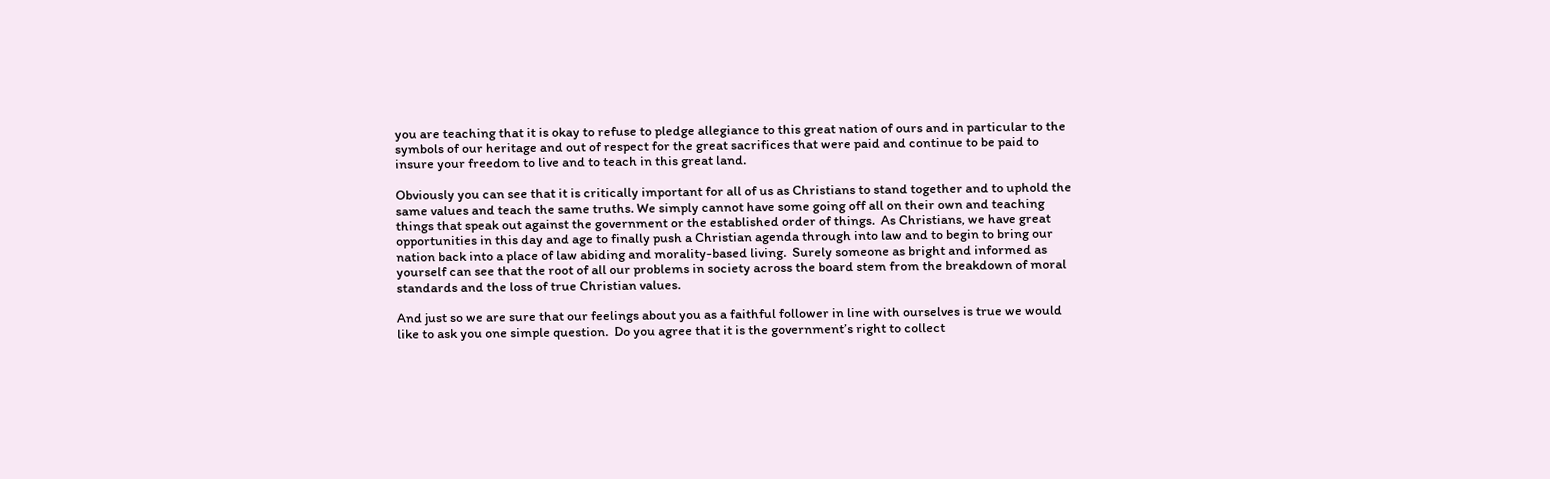you are teaching that it is okay to refuse to pledge allegiance to this great nation of ours and in particular to the symbols of our heritage and out of respect for the great sacrifices that were paid and continue to be paid to insure your freedom to live and to teach in this great land.

Obviously you can see that it is critically important for all of us as Christians to stand together and to uphold the same values and teach the same truths. We simply cannot have some going off all on their own and teaching things that speak out against the government or the established order of things.  As Christians, we have great opportunities in this day and age to finally push a Christian agenda through into law and to begin to bring our nation back into a place of law abiding and morality-based living.  Surely someone as bright and informed as yourself can see that the root of all our problems in society across the board stem from the breakdown of moral standards and the loss of true Christian values.

And just so we are sure that our feelings about you as a faithful follower in line with ourselves is true we would like to ask you one simple question.  Do you agree that it is the government’s right to collect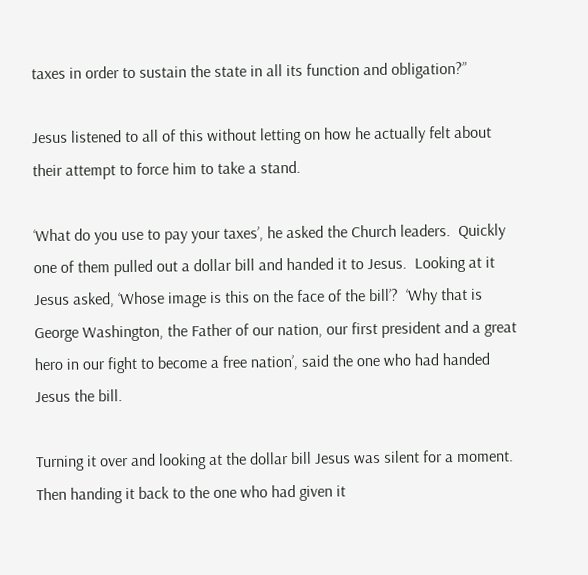taxes in order to sustain the state in all its function and obligation?”

Jesus listened to all of this without letting on how he actually felt about their attempt to force him to take a stand.

‘What do you use to pay your taxes’, he asked the Church leaders.  Quickly one of them pulled out a dollar bill and handed it to Jesus.  Looking at it Jesus asked, ‘Whose image is this on the face of the bill’?  ‘Why that is George Washington, the Father of our nation, our first president and a great hero in our fight to become a free nation’, said the one who had handed Jesus the bill.

Turning it over and looking at the dollar bill Jesus was silent for a moment.  Then handing it back to the one who had given it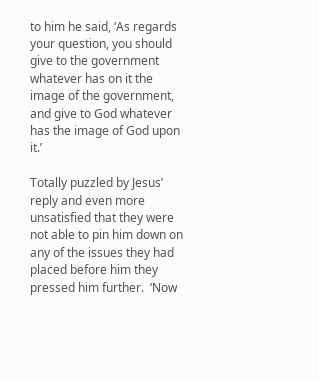to him he said, ‘As regards your question, you should give to the government whatever has on it the image of the government, and give to God whatever has the image of God upon it.’

Totally puzzled by Jesus’ reply and even more unsatisfied that they were not able to pin him down on any of the issues they had placed before him they pressed him further.  ‘Now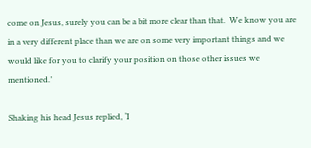come on Jesus, surely you can be a bit more clear than that.  We know you are in a very different place than we are on some very important things and we would like for you to clarify your position on those other issues we mentioned.’

Shaking his head Jesus replied, ‘I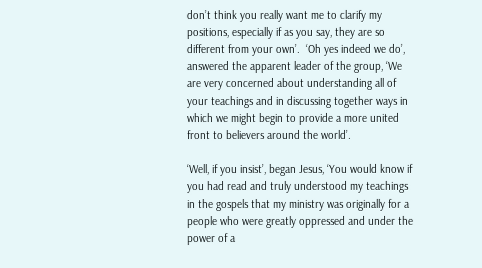don’t think you really want me to clarify my positions, especially if as you say, they are so different from your own’.  ‘Oh yes indeed we do’, answered the apparent leader of the group, ‘We are very concerned about understanding all of your teachings and in discussing together ways in which we might begin to provide a more united front to believers around the world’.

‘Well, if you insist’, began Jesus, ‘You would know if you had read and truly understood my teachings in the gospels that my ministry was originally for a people who were greatly oppressed and under the power of a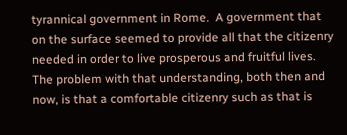tyrannical government in Rome.  A government that on the surface seemed to provide all that the citizenry needed in order to live prosperous and fruitful lives.  The problem with that understanding, both then and now, is that a comfortable citizenry such as that is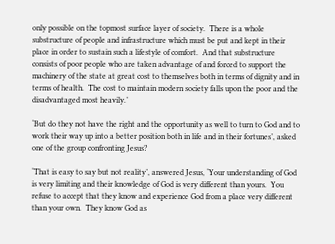only possible on the topmost surface layer of society.  There is a whole substructure of people and infrastructure which must be put and kept in their place in order to sustain such a lifestyle of comfort.  And that substructure consists of poor people who are taken advantage of and forced to support the machinery of the state at great cost to themselves both in terms of dignity and in terms of health.  The cost to maintain modern society falls upon the poor and the disadvantaged most heavily.’

‘But do they not have the right and the opportunity as well to turn to God and to work their way up into a better position both in life and in their fortunes’, asked one of the group confronting Jesus?

‘That is easy to say but not reality’, answered Jesus, ‘Your understanding of God is very limiting and their knowledge of God is very different than yours.  You refuse to accept that they know and experience God from a place very different than your own.  They know God as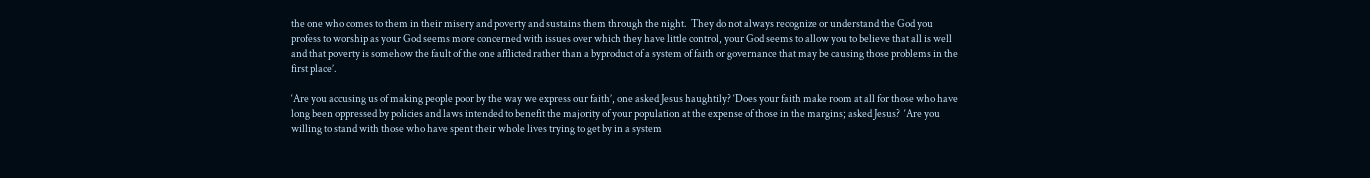the one who comes to them in their misery and poverty and sustains them through the night.  They do not always recognize or understand the God you profess to worship as your God seems more concerned with issues over which they have little control, your God seems to allow you to believe that all is well and that poverty is somehow the fault of the one afflicted rather than a byproduct of a system of faith or governance that may be causing those problems in the first place’.

‘Are you accusing us of making people poor by the way we express our faith’, one asked Jesus haughtily? ‘Does your faith make room at all for those who have long been oppressed by policies and laws intended to benefit the majority of your population at the expense of those in the margins; asked Jesus?  ‘Are you willing to stand with those who have spent their whole lives trying to get by in a system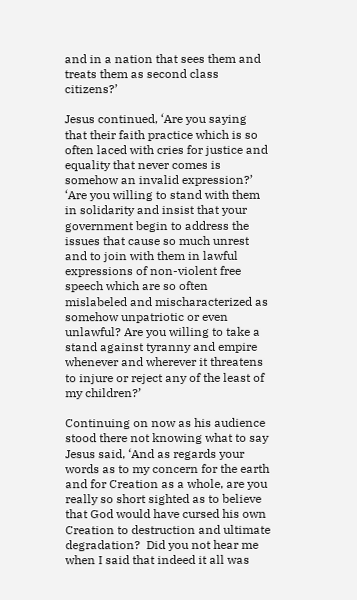and in a nation that sees them and treats them as second class citizens?’

Jesus continued, ‘Are you saying that their faith practice which is so often laced with cries for justice and equality that never comes is somehow an invalid expression?’  ‘Are you willing to stand with them in solidarity and insist that your government begin to address the issues that cause so much unrest and to join with them in lawful expressions of non-violent free speech which are so often mislabeled and mischaracterized as somehow unpatriotic or even unlawful? Are you willing to take a stand against tyranny and empire whenever and wherever it threatens to injure or reject any of the least of my children?’

Continuing on now as his audience stood there not knowing what to say Jesus said, ‘And as regards your words as to my concern for the earth and for Creation as a whole, are you really so short sighted as to believe that God would have cursed his own Creation to destruction and ultimate degradation?  Did you not hear me when I said that indeed it all was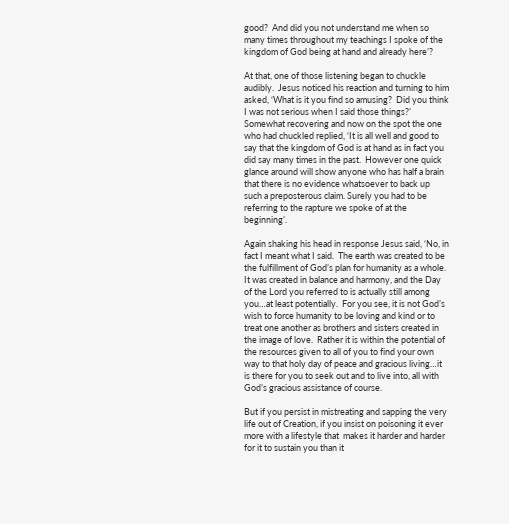good?  And did you not understand me when so many times throughout my teachings I spoke of the kingdom of God being at hand and already here’?

At that, one of those listening began to chuckle audibly.  Jesus noticed his reaction and turning to him asked, ‘What is it you find so amusing?  Did you think I was not serious when I said those things?’  Somewhat recovering and now on the spot the one who had chuckled replied, ‘It is all well and good to say that the kingdom of God is at hand as in fact you did say many times in the past.  However one quick glance around will show anyone who has half a brain that there is no evidence whatsoever to back up such a preposterous claim. Surely you had to be referring to the rapture we spoke of at the beginning’.

Again shaking his head in response Jesus said, ‘No, in fact I meant what I said.  The earth was created to be the fulfillment of God’s plan for humanity as a whole.  It was created in balance and harmony, and the Day of the Lord you referred to is actually still among you…at least potentially.  For you see, it is not God’s wish to force humanity to be loving and kind or to treat one another as brothers and sisters created in the image of love.  Rather it is within the potential of the resources given to all of you to find your own way to that holy day of peace and gracious living…it is there for you to seek out and to live into, all with God’s gracious assistance of course.

But if you persist in mistreating and sapping the very life out of Creation, if you insist on poisoning it ever more with a lifestyle that  makes it harder and harder for it to sustain you than it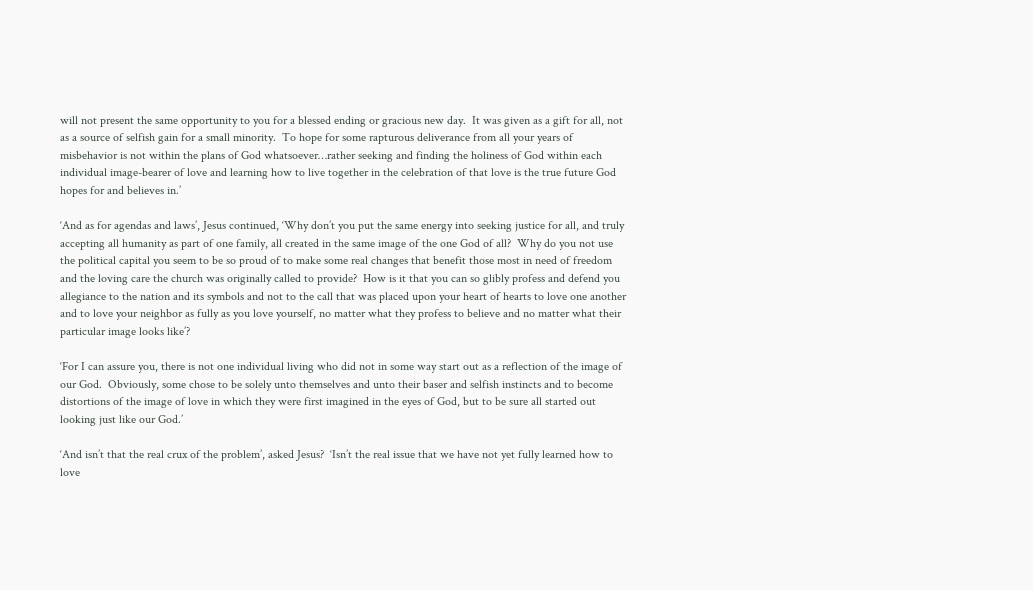will not present the same opportunity to you for a blessed ending or gracious new day.  It was given as a gift for all, not as a source of selfish gain for a small minority.  To hope for some rapturous deliverance from all your years of misbehavior is not within the plans of God whatsoever…rather seeking and finding the holiness of God within each individual image-bearer of love and learning how to live together in the celebration of that love is the true future God hopes for and believes in.’

‘And as for agendas and laws’, Jesus continued, ‘Why don’t you put the same energy into seeking justice for all, and truly accepting all humanity as part of one family, all created in the same image of the one God of all?  Why do you not use the political capital you seem to be so proud of to make some real changes that benefit those most in need of freedom and the loving care the church was originally called to provide?  How is it that you can so glibly profess and defend you allegiance to the nation and its symbols and not to the call that was placed upon your heart of hearts to love one another and to love your neighbor as fully as you love yourself, no matter what they profess to believe and no matter what their particular image looks like’?

‘For I can assure you, there is not one individual living who did not in some way start out as a reflection of the image of our God.  Obviously, some chose to be solely unto themselves and unto their baser and selfish instincts and to become distortions of the image of love in which they were first imagined in the eyes of God, but to be sure all started out looking just like our God.’

‘And isn’t that the real crux of the problem’, asked Jesus?  ‘Isn’t the real issue that we have not yet fully learned how to love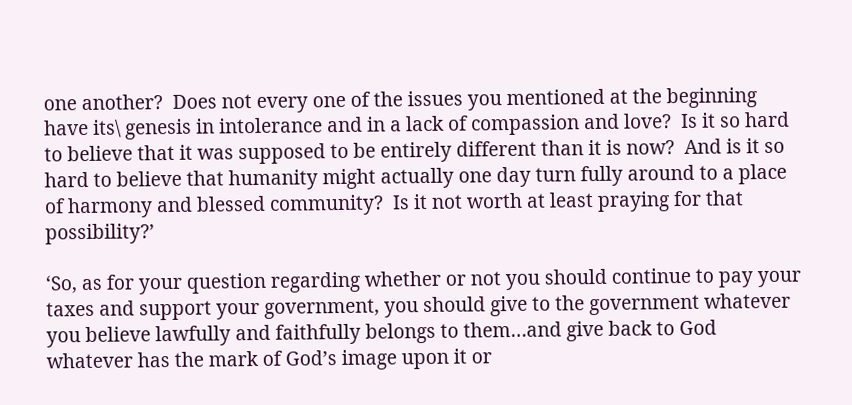one another?  Does not every one of the issues you mentioned at the beginning have its\ genesis in intolerance and in a lack of compassion and love?  Is it so hard to believe that it was supposed to be entirely different than it is now?  And is it so hard to believe that humanity might actually one day turn fully around to a place of harmony and blessed community?  Is it not worth at least praying for that possibility?’

‘So, as for your question regarding whether or not you should continue to pay your taxes and support your government, you should give to the government whatever you believe lawfully and faithfully belongs to them…and give back to God whatever has the mark of God’s image upon it or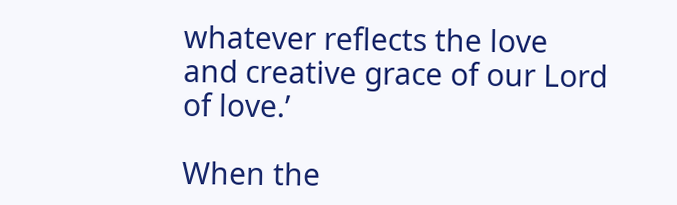whatever reflects the love and creative grace of our Lord of love.’

When the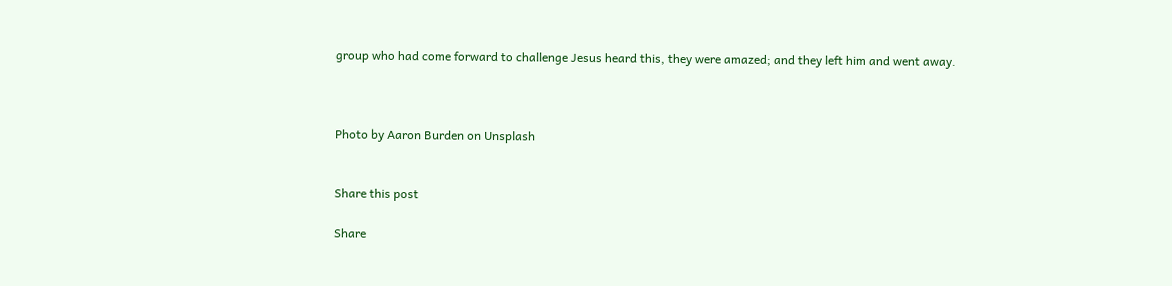group who had come forward to challenge Jesus heard this, they were amazed; and they left him and went away.



Photo by Aaron Burden on Unsplash


Share this post

Share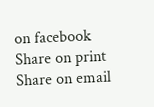on facebook
Share on print
Share on email